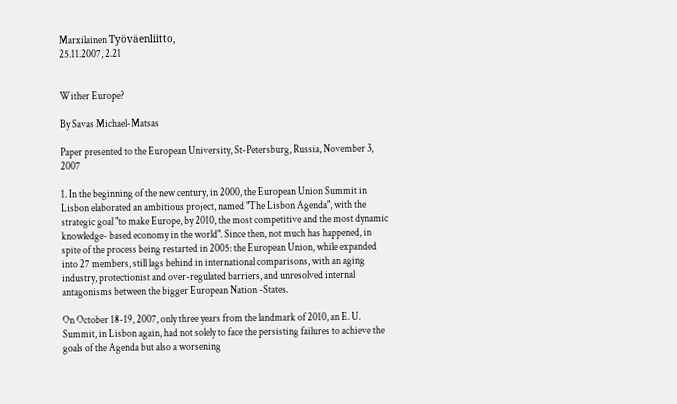Marxilainen Työväenliitto,
25.11.2007, 2.21


Wither Europe?

By Savas Michael-Matsas

Paper presented to the European University, St-Petersburg, Russia, November 3, 2007

1. In the beginning of the new century, in 2000, the European Union Summit in Lisbon elaborated an ambitious project, named "The Lisbon Agenda", with the strategic goal "to make Europe, by 2010, the most competitive and the most dynamic knowledge- based economy in the world". Since then, not much has happened, in spite of the process being restarted in 2005: the European Union, while expanded into 27 members, still lags behind in international comparisons, with an aging industry, protectionist and over-regulated barriers, and unresolved internal antagonisms between the bigger European Nation -States.

On October 18-19, 2007, only three years from the landmark of 2010, an E. U. Summit, in Lisbon again, had not solely to face the persisting failures to achieve the goals of the Agenda but also a worsening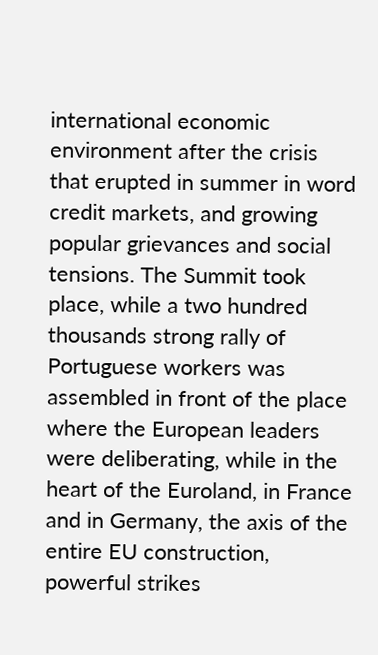international economic environment after the crisis that erupted in summer in word credit markets, and growing popular grievances and social tensions. The Summit took place, while a two hundred thousands strong rally of Portuguese workers was assembled in front of the place where the European leaders were deliberating, while in the heart of the Euroland, in France and in Germany, the axis of the entire EU construction, powerful strikes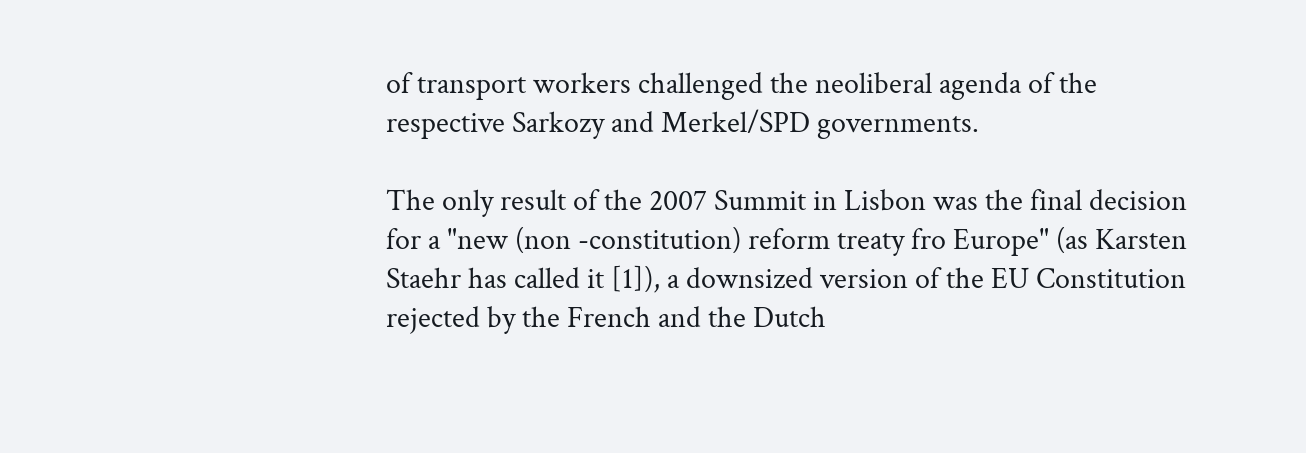of transport workers challenged the neoliberal agenda of the respective Sarkozy and Merkel/SPD governments.

The only result of the 2007 Summit in Lisbon was the final decision for a "new (non -constitution) reform treaty fro Europe" (as Karsten Staehr has called it [1]), a downsized version of the EU Constitution rejected by the French and the Dutch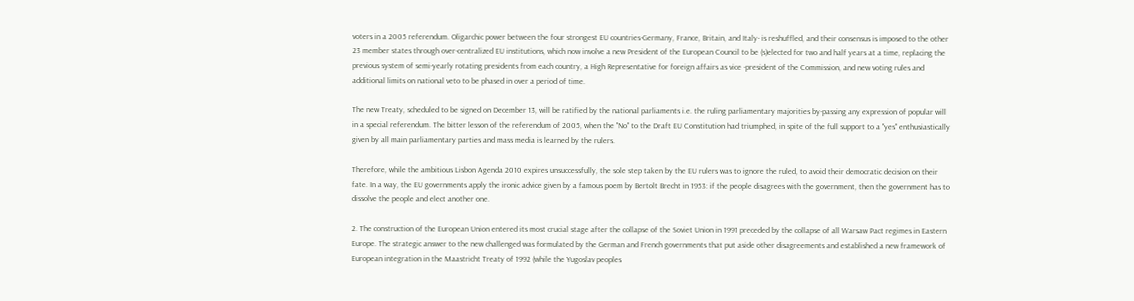voters in a 2005 referendum. Oligarchic power between the four strongest EU countries-Germany, France, Britain, and Italy- is reshuffled, and their consensus is imposed to the other 23 member states through over-centralized EU institutions, which now involve a new President of the European Council to be (s)elected for two and half years at a time, replacing the previous system of semi-yearly rotating presidents from each country, a High Representative for foreign affairs as vice -president of the Commission, and new voting rules and additional limits on national veto to be phased in over a period of time.

The new Treaty, scheduled to be signed on December 13, will be ratified by the national parliaments i.e. the ruling parliamentary majorities by-passing any expression of popular will in a special referendum. The bitter lesson of the referendum of 2005, when the "No" to the Draft EU Constitution had triumphed, in spite of the full support to a "yes" enthusiastically given by all main parliamentary parties and mass media is learned by the rulers.

Therefore, while the ambitious Lisbon Agenda 2010 expires unsuccessfully, the sole step taken by the EU rulers was to ignore the ruled, to avoid their democratic decision on their fate. In a way, the EU governments apply the ironic advice given by a famous poem by Bertolt Brecht in 1953: if the people disagrees with the government, then the government has to dissolve the people and elect another one.

2. The construction of the European Union entered its most crucial stage after the collapse of the Soviet Union in 1991 preceded by the collapse of all Warsaw Pact regimes in Eastern Europe. The strategic answer to the new challenged was formulated by the German and French governments that put aside other disagreements and established a new framework of European integration in the Maastricht Treaty of 1992 (while the Yugoslav peoples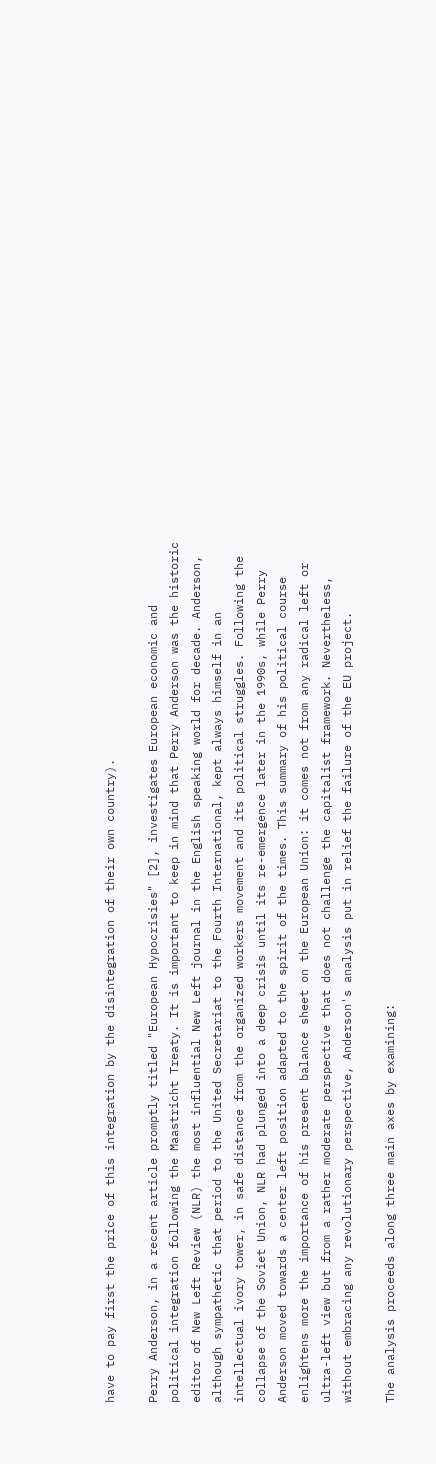have to pay first the price of this integration by the disintegration of their own country).

Perry Anderson, in a recent article promptly titled "European Hypocrisies" [2], investigates European economic and political integration following the Maastricht Treaty. It is important to keep in mind that Perry Anderson was the historic editor of New Left Review (NLR) the most influential New Left journal in the English speaking world for decade. Anderson, although sympathetic that period to the United Secretariat to the Fourth International, kept always himself in an intellectual ivory tower, in safe distance from the organized workers movement and its political struggles. Following the collapse of the Soviet Union, NLR had plunged into a deep crisis until its re-emergence later in the 1990s, while Perry Anderson moved towards a center left position adapted to the spirit of the times. This summary of his political course enlightens more the importance of his present balance sheet on the European Union: it comes not from any radical left or ultra-left view but from a rather moderate perspective that does not challenge the capitalist framework. Nevertheless, without embracing any revolutionary perspective, Anderson's analysis put in relief the failure of the EU project.

The analysis proceeds along three main axes by examining: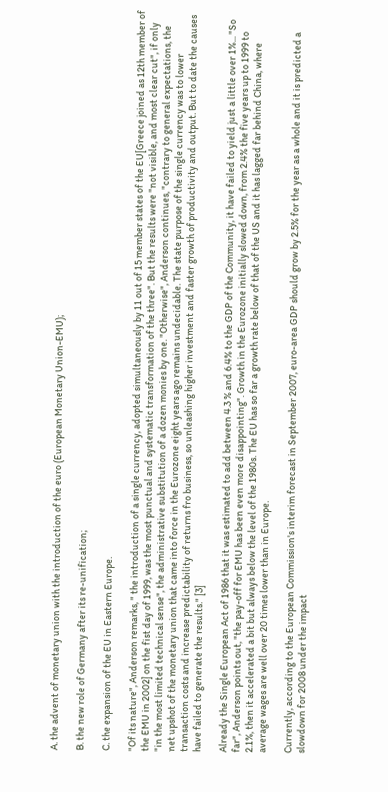A. the advent of monetary union with the introduction of the euro (European Monetary Union-EMU);

B. the new role of Germany after its re-unification;

C. the expansion of the EU in Eastern Europe.

"Of its nature", Anderson remarks, " the introduction of a single currency, adopted simultaneously by 11 out of 15 member states of the EU[Greece joined as 12th member of the EMU in 2002] on the fist day of 1999, was the most punctual and systematic transformation of the three". But the results were "not visible, and most clear cut", if only "in the most limited technical sense", the administrative substitution of a dozen monies by one. "Otherwise", Anderson continues, "contrary to general expectations, the net upshot of the monetary union that came into force in the Eurozone eight years ago remains undecidable. The state purpose of the single currency was to lower transaction costs and increase predictability of returns fro business, so unleashing higher investment and faster growth of productivity and output. But to date the causes have failed to generate the results." [3]

Already the Single European Act of 1986 that it was estimated to add between 4.3 % and 6.4% to the GDP of the Community, it have failed to yield just a little over 1%... "So far", Anderson points out, "the pay-off for EMU has been even more disappointing". Growth in the Eurozone initially slowed down, from 2.4% the five years up to 1999 to 2.1%, then it accelerated a bit but always below the level of the 1980s. The EU has so far a growth rate below of that of the US and it has lagged far behind China, where average wages are well over 20 times lower than in Europe.

Currently, according to the European Commission's interim forecast in September 2007, euro-area GDP should grow by 2.5% for the year as a whole and it is predicted a slowdown for 2008 under the impact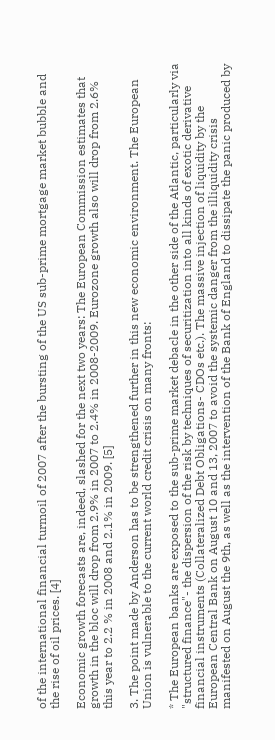of the international financial turmoil of 2007 after the bursting of the US sub-prime mortgage market bubble and the rise of oil prices. [4]

Economic growth forecasts are, indeed, slashed for the next two years: The European Commission estimates that growth in the bloc will drop from 2.9% in 2007 to 2.4% in 2008-2009. Eurozone growth also will drop from 2.6% this year to 2.2 % in 2008 and 2.1% in 2009. [5]

3. The point made by Anderson has to be strengthened further in this new economic environment. The European Union is vulnerable to the current world credit crisis on many fronts:

* The European banks are exposed to the sub-prime market debacle in the other side of the Atlantic, particularly via "structured finance"- the dispersion of the risk by techniques of securitization into all kinds of exotic derivative financial instruments (Collateralized Debt Obligations- CDOs etc.). The massive injection of liquidity by the European Central Bank on August 10 and 13, 2007 to avoid the systemic danger from the illiquidity crisis manifested on August the 9th, as well as the intervention of the Bank of England to dissipate the panic produced by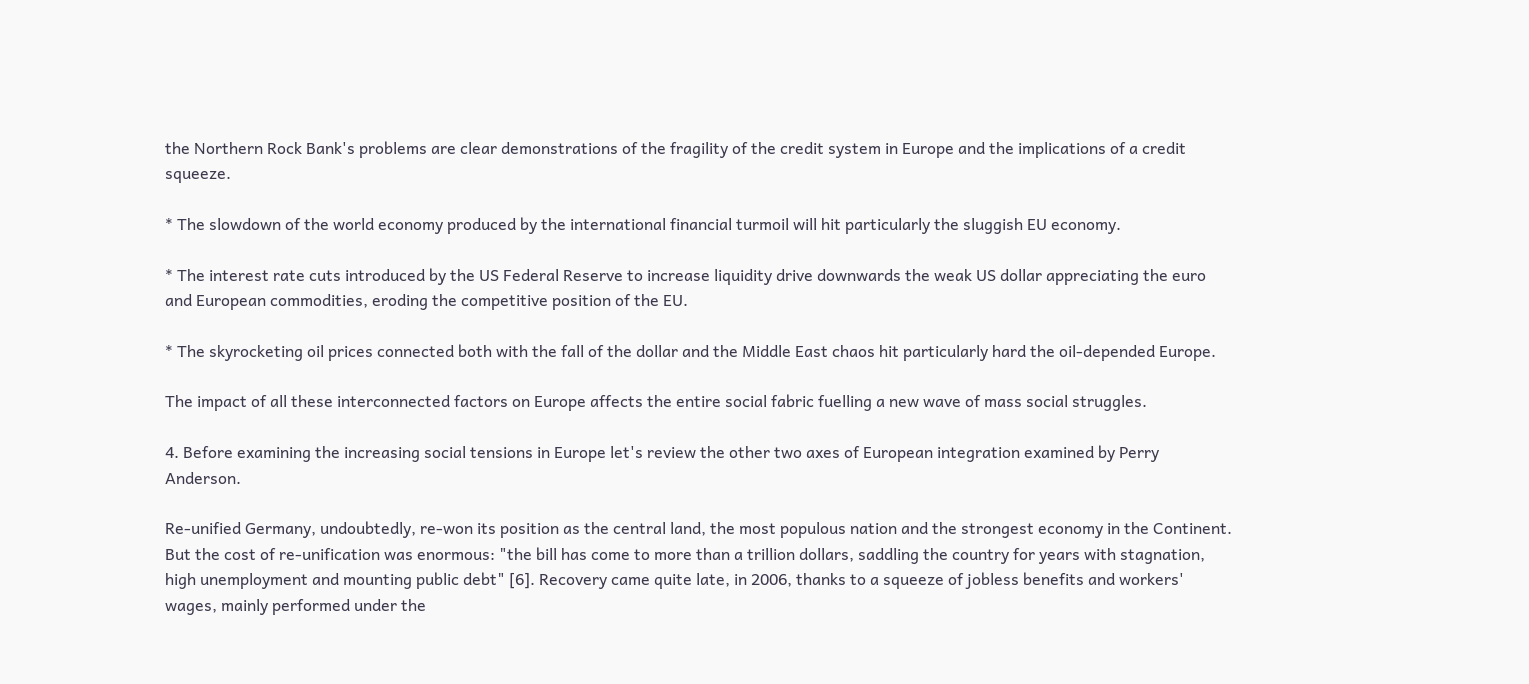the Northern Rock Bank's problems are clear demonstrations of the fragility of the credit system in Europe and the implications of a credit squeeze.

* The slowdown of the world economy produced by the international financial turmoil will hit particularly the sluggish EU economy.

* The interest rate cuts introduced by the US Federal Reserve to increase liquidity drive downwards the weak US dollar appreciating the euro and European commodities, eroding the competitive position of the EU.

* The skyrocketing oil prices connected both with the fall of the dollar and the Middle East chaos hit particularly hard the oil-depended Europe.

The impact of all these interconnected factors on Europe affects the entire social fabric fuelling a new wave of mass social struggles.

4. Before examining the increasing social tensions in Europe let's review the other two axes of European integration examined by Perry Anderson.

Re-unified Germany, undoubtedly, re-won its position as the central land, the most populous nation and the strongest economy in the Continent. But the cost of re-unification was enormous: "the bill has come to more than a trillion dollars, saddling the country for years with stagnation, high unemployment and mounting public debt" [6]. Recovery came quite late, in 2006, thanks to a squeeze of jobless benefits and workers' wages, mainly performed under the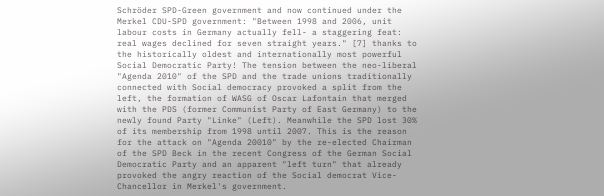Schröder SPD-Green government and now continued under the Merkel CDU-SPD government: "Between 1998 and 2006, unit labour costs in Germany actually fell- a staggering feat: real wages declined for seven straight years." [7] thanks to the historically oldest and internationally most powerful Social Democratic Party! The tension between the neo-liberal "Agenda 2010" of the SPD and the trade unions traditionally connected with Social democracy provoked a split from the left, the formation of WASG of Oscar Lafontain that merged with the PDS (former Communist Party of East Germany) to the newly found Party "Linke" (Left). Meanwhile the SPD lost 30% of its membership from 1998 until 2007. This is the reason for the attack on "Agenda 20010" by the re-elected Chairman of the SPD Beck in the recent Congress of the German Social Democratic Party and an apparent "left turn" that already provoked the angry reaction of the Social democrat Vice-Chancellor in Merkel's government.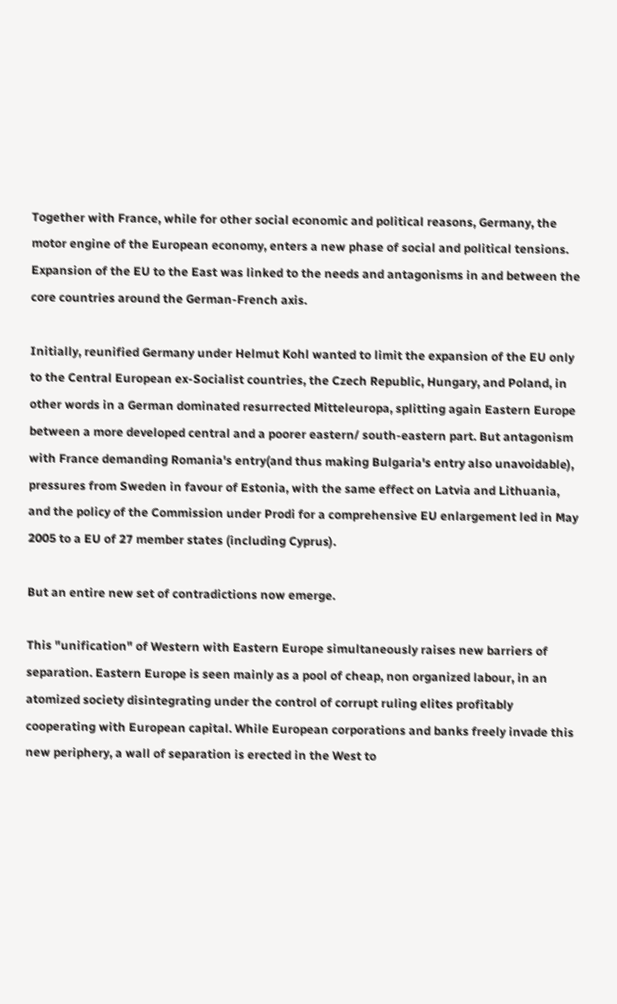Together with France, while for other social economic and political reasons, Germany, the motor engine of the European economy, enters a new phase of social and political tensions. Expansion of the EU to the East was linked to the needs and antagonisms in and between the core countries around the German-French axis.

Initially, reunified Germany under Helmut Kohl wanted to limit the expansion of the EU only to the Central European ex-Socialist countries, the Czech Republic, Hungary, and Poland, in other words in a German dominated resurrected Mitteleuropa, splitting again Eastern Europe between a more developed central and a poorer eastern/ south-eastern part. But antagonism with France demanding Romania's entry(and thus making Bulgaria's entry also unavoidable), pressures from Sweden in favour of Estonia, with the same effect on Latvia and Lithuania, and the policy of the Commission under Prodi for a comprehensive EU enlargement led in May 2005 to a EU of 27 member states (including Cyprus).

But an entire new set of contradictions now emerge.

This "unification" of Western with Eastern Europe simultaneously raises new barriers of separation. Eastern Europe is seen mainly as a pool of cheap, non organized labour, in an atomized society disintegrating under the control of corrupt ruling elites profitably cooperating with European capital. While European corporations and banks freely invade this new periphery, a wall of separation is erected in the West to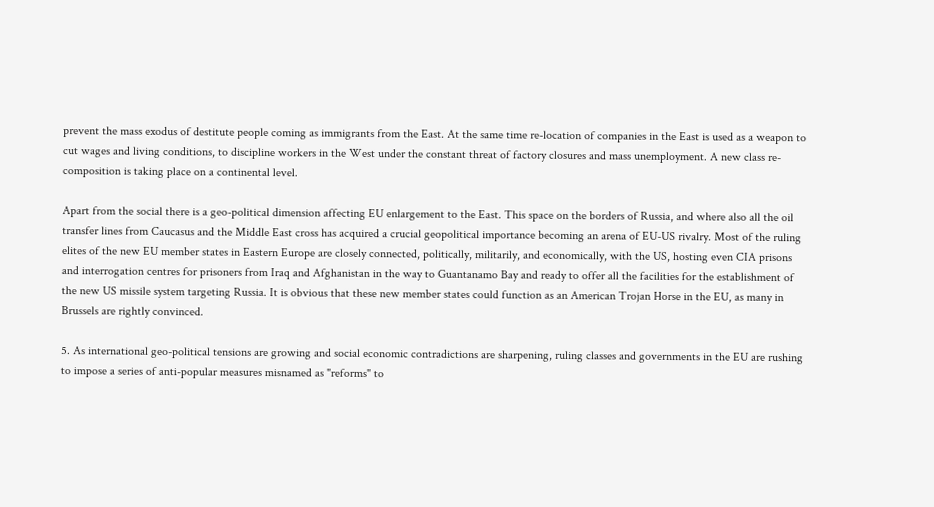prevent the mass exodus of destitute people coming as immigrants from the East. At the same time re-location of companies in the East is used as a weapon to cut wages and living conditions, to discipline workers in the West under the constant threat of factory closures and mass unemployment. A new class re-composition is taking place on a continental level.

Apart from the social there is a geo-political dimension affecting EU enlargement to the East. This space on the borders of Russia, and where also all the oil transfer lines from Caucasus and the Middle East cross has acquired a crucial geopolitical importance becoming an arena of EU-US rivalry. Most of the ruling elites of the new EU member states in Eastern Europe are closely connected, politically, militarily, and economically, with the US, hosting even CIA prisons and interrogation centres for prisoners from Iraq and Afghanistan in the way to Guantanamo Bay and ready to offer all the facilities for the establishment of the new US missile system targeting Russia. It is obvious that these new member states could function as an American Trojan Horse in the EU, as many in Brussels are rightly convinced.

5. As international geo-political tensions are growing and social economic contradictions are sharpening, ruling classes and governments in the EU are rushing to impose a series of anti-popular measures misnamed as "reforms" to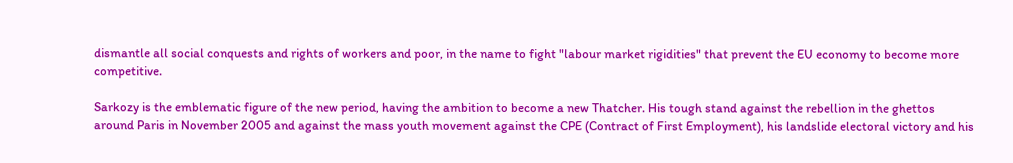dismantle all social conquests and rights of workers and poor, in the name to fight "labour market rigidities" that prevent the EU economy to become more competitive.

Sarkozy is the emblematic figure of the new period, having the ambition to become a new Thatcher. His tough stand against the rebellion in the ghettos around Paris in November 2005 and against the mass youth movement against the CPE (Contract of First Employment), his landslide electoral victory and his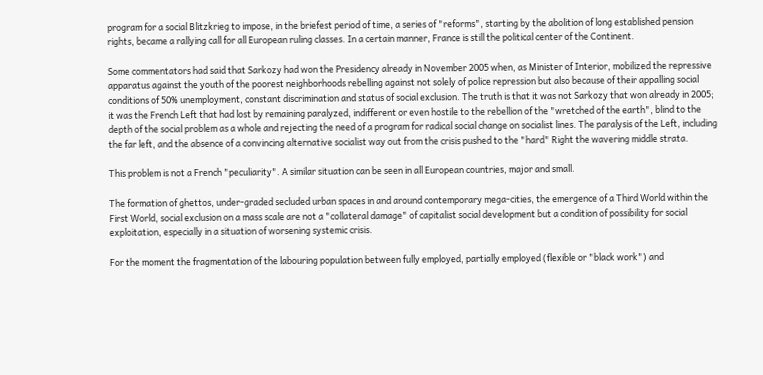program for a social Blitzkrieg to impose, in the briefest period of time, a series of "reforms", starting by the abolition of long established pension rights, became a rallying call for all European ruling classes. In a certain manner, France is still the political center of the Continent.

Some commentators had said that Sarkozy had won the Presidency already in November 2005 when, as Minister of Interior, mobilized the repressive apparatus against the youth of the poorest neighborhoods rebelling against not solely of police repression but also because of their appalling social conditions of 50% unemployment, constant discrimination and status of social exclusion. The truth is that it was not Sarkozy that won already in 2005; it was the French Left that had lost by remaining paralyzed, indifferent or even hostile to the rebellion of the "wretched of the earth", blind to the depth of the social problem as a whole and rejecting the need of a program for radical social change on socialist lines. The paralysis of the Left, including the far left, and the absence of a convincing alternative socialist way out from the crisis pushed to the "hard" Right the wavering middle strata.

This problem is not a French "peculiarity". A similar situation can be seen in all European countries, major and small.

The formation of ghettos, under-graded secluded urban spaces in and around contemporary mega-cities, the emergence of a Third World within the First World, social exclusion on a mass scale are not a "collateral damage" of capitalist social development but a condition of possibility for social exploitation, especially in a situation of worsening systemic crisis.

For the moment the fragmentation of the labouring population between fully employed, partially employed (flexible or "black work") and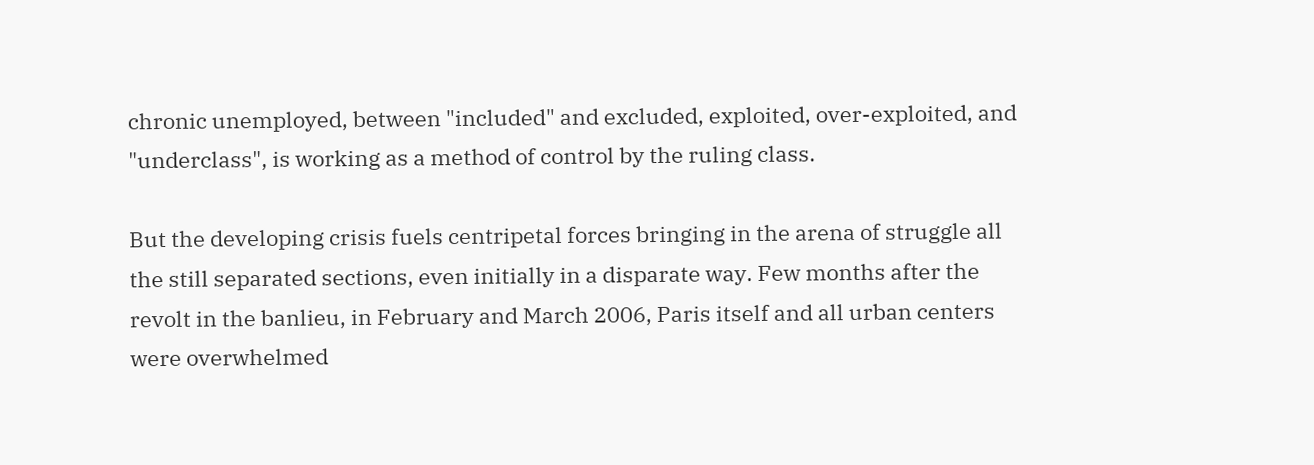chronic unemployed, between "included" and excluded, exploited, over-exploited, and "underclass", is working as a method of control by the ruling class.

But the developing crisis fuels centripetal forces bringing in the arena of struggle all the still separated sections, even initially in a disparate way. Few months after the revolt in the banlieu, in February and March 2006, Paris itself and all urban centers were overwhelmed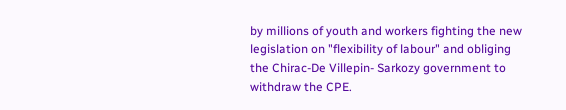by millions of youth and workers fighting the new legislation on "flexibility of labour" and obliging the Chirac-De Villepin- Sarkozy government to withdraw the CPE.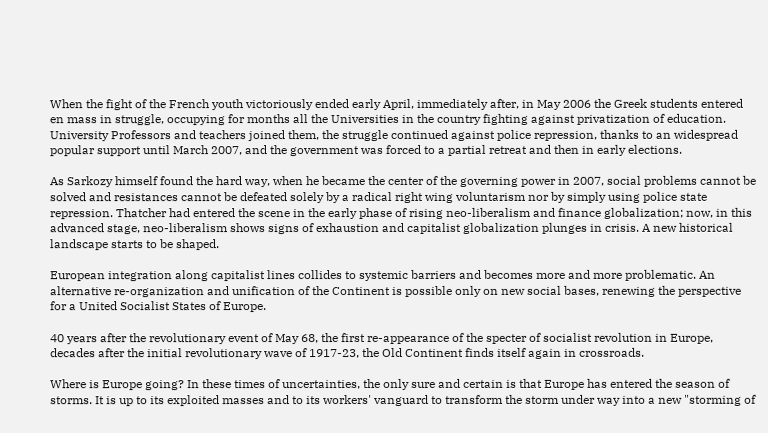When the fight of the French youth victoriously ended early April, immediately after, in May 2006 the Greek students entered en mass in struggle, occupying for months all the Universities in the country fighting against privatization of education. University Professors and teachers joined them, the struggle continued against police repression, thanks to an widespread popular support until March 2007, and the government was forced to a partial retreat and then in early elections.

As Sarkozy himself found the hard way, when he became the center of the governing power in 2007, social problems cannot be solved and resistances cannot be defeated solely by a radical right wing voluntarism nor by simply using police state repression. Thatcher had entered the scene in the early phase of rising neo-liberalism and finance globalization; now, in this advanced stage, neo-liberalism shows signs of exhaustion and capitalist globalization plunges in crisis. A new historical landscape starts to be shaped.

European integration along capitalist lines collides to systemic barriers and becomes more and more problematic. An alternative re-organization and unification of the Continent is possible only on new social bases, renewing the perspective for a United Socialist States of Europe.

40 years after the revolutionary event of May 68, the first re-appearance of the specter of socialist revolution in Europe, decades after the initial revolutionary wave of 1917-23, the Old Continent finds itself again in crossroads.

Where is Europe going? In these times of uncertainties, the only sure and certain is that Europe has entered the season of storms. It is up to its exploited masses and to its workers' vanguard to transform the storm under way into a new "storming of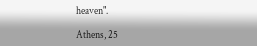heaven".

Athens, 25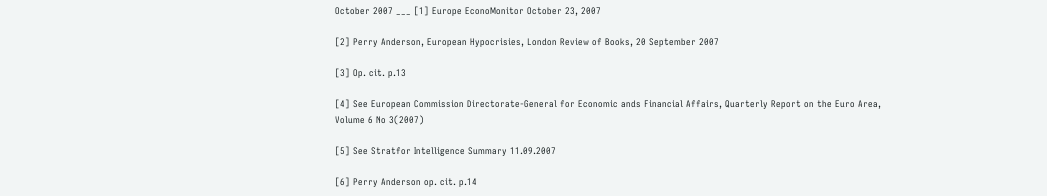October 2007 ___ [1] Europe EconoMonitor October 23, 2007

[2] Perry Anderson, European Hypocrisies, London Review of Books, 20 September 2007

[3] Op. cit. p.13

[4] See European Commission Directorate-General for Economic ands Financial Affairs, Quarterly Report on the Euro Area, Volume 6 No 3(2007)

[5] See Stratfor Intelligence Summary 11.09.2007

[6] Perry Anderson op. cit. p.14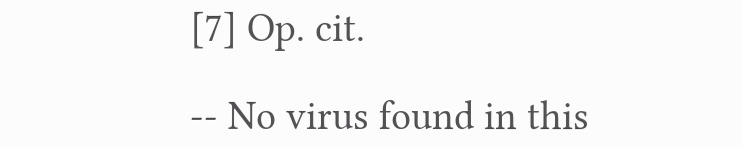[7] Op. cit.

-- No virus found in this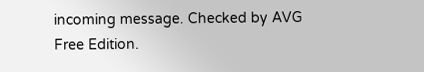incoming message. Checked by AVG Free Edition.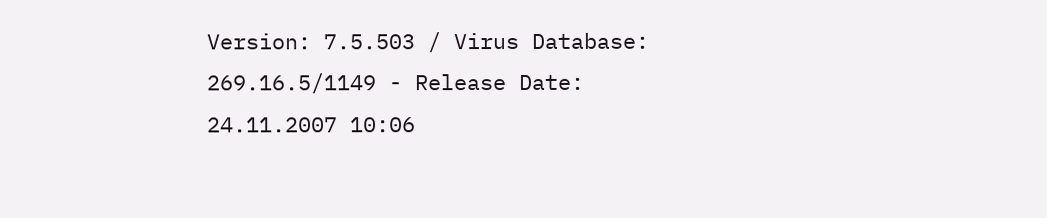Version: 7.5.503 / Virus Database: 269.16.5/1149 - Release Date: 24.11.2007 10:06